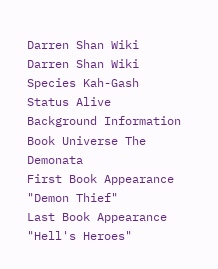Darren Shan Wiki
Darren Shan Wiki
Species Kah-Gash
Status Alive
Background Information
Book Universe The Demonata
First Book Appearance "Demon Thief"
Last Book Appearance "Hell's Heroes"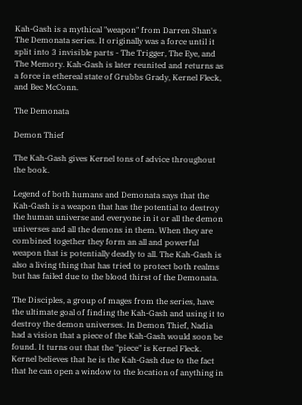Kah-Gash is a mythical "weapon" from Darren Shan's The Demonata series. It originally was a force until it split into 3 invisible parts - The Trigger, The Eye, and The Memory. Kah-Gash is later reunited and returns as a force in ethereal state of Grubbs Grady, Kernel Fleck, and Bec McConn.

The Demonata

Demon Thief

The Kah-Gash gives Kernel tons of advice throughout the book.

Legend of both humans and Demonata says that the Kah-Gash is a weapon that has the potential to destroy the human universe and everyone in it or all the demon universes and all the demons in them. When they are combined together they form an all and powerful weapon that is potentially deadly to all. The Kah-Gash is also a living thing that has tried to protect both realms but has failed due to the blood thirst of the Demonata.

The Disciples, a group of mages from the series, have the ultimate goal of finding the Kah-Gash and using it to destroy the demon universes. In Demon Thief, Nadia had a vision that a piece of the Kah-Gash would soon be found. It turns out that the "piece" is Kernel Fleck. Kernel believes that he is the Kah-Gash due to the fact that he can open a window to the location of anything in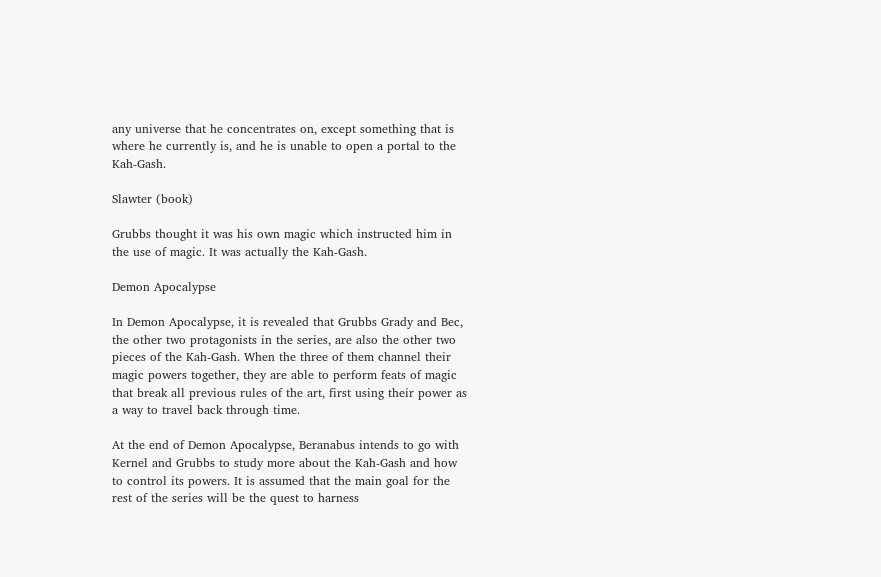any universe that he concentrates on, except something that is where he currently is, and he is unable to open a portal to the Kah-Gash.

Slawter (book)

Grubbs thought it was his own magic which instructed him in the use of magic. It was actually the Kah-Gash.

Demon Apocalypse

In Demon Apocalypse, it is revealed that Grubbs Grady and Bec, the other two protagonists in the series, are also the other two pieces of the Kah-Gash. When the three of them channel their magic powers together, they are able to perform feats of magic that break all previous rules of the art, first using their power as a way to travel back through time.

At the end of Demon Apocalypse, Beranabus intends to go with Kernel and Grubbs to study more about the Kah-Gash and how to control its powers. It is assumed that the main goal for the rest of the series will be the quest to harness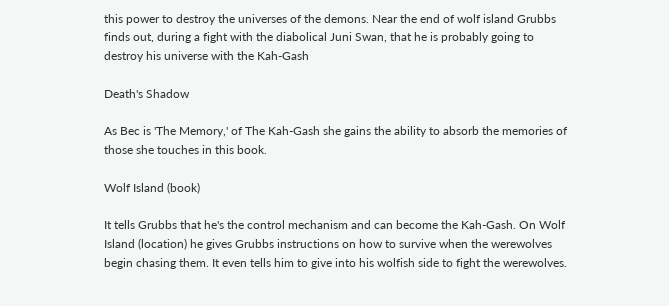this power to destroy the universes of the demons. Near the end of wolf island Grubbs finds out, during a fight with the diabolical Juni Swan, that he is probably going to destroy his universe with the Kah-Gash

Death's Shadow

As Bec is 'The Memory,' of The Kah-Gash she gains the ability to absorb the memories of those she touches in this book.

Wolf Island (book)

It tells Grubbs that he's the control mechanism and can become the Kah-Gash. On Wolf Island (location) he gives Grubbs instructions on how to survive when the werewolves begin chasing them. It even tells him to give into his wolfish side to fight the werewolves.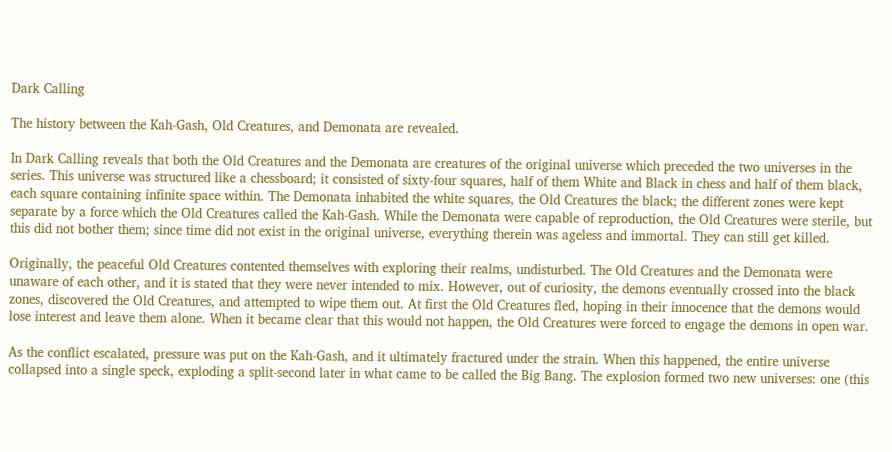Dark Calling

The history between the Kah-Gash, Old Creatures, and Demonata are revealed.

In Dark Calling reveals that both the Old Creatures and the Demonata are creatures of the original universe which preceded the two universes in the series. This universe was structured like a chessboard; it consisted of sixty-four squares, half of them White and Black in chess and half of them black, each square containing infinite space within. The Demonata inhabited the white squares, the Old Creatures the black; the different zones were kept separate by a force which the Old Creatures called the Kah-Gash. While the Demonata were capable of reproduction, the Old Creatures were sterile, but this did not bother them; since time did not exist in the original universe, everything therein was ageless and immortal. They can still get killed.

Originally, the peaceful Old Creatures contented themselves with exploring their realms, undisturbed. The Old Creatures and the Demonata were unaware of each other, and it is stated that they were never intended to mix. However, out of curiosity, the demons eventually crossed into the black zones, discovered the Old Creatures, and attempted to wipe them out. At first the Old Creatures fled, hoping in their innocence that the demons would lose interest and leave them alone. When it became clear that this would not happen, the Old Creatures were forced to engage the demons in open war.

As the conflict escalated, pressure was put on the Kah-Gash, and it ultimately fractured under the strain. When this happened, the entire universe collapsed into a single speck, exploding a split-second later in what came to be called the Big Bang. The explosion formed two new universes: one (this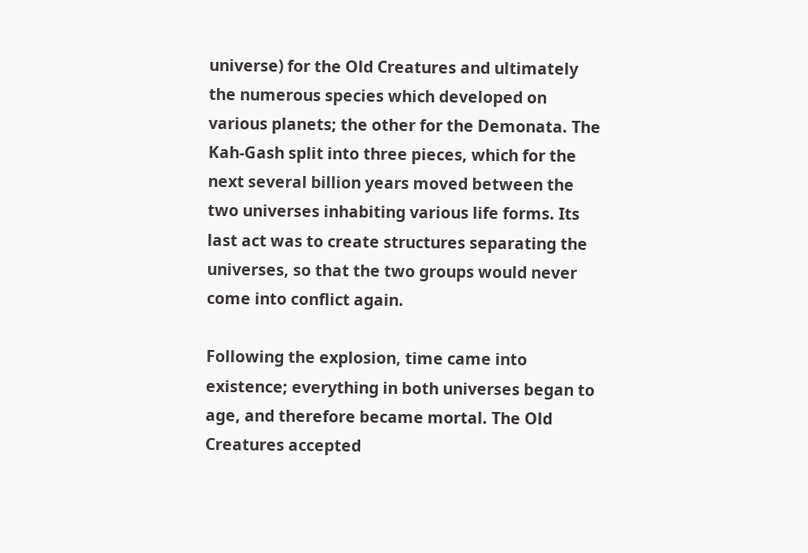universe) for the Old Creatures and ultimately the numerous species which developed on various planets; the other for the Demonata. The Kah-Gash split into three pieces, which for the next several billion years moved between the two universes inhabiting various life forms. Its last act was to create structures separating the universes, so that the two groups would never come into conflict again.

Following the explosion, time came into existence; everything in both universes began to age, and therefore became mortal. The Old Creatures accepted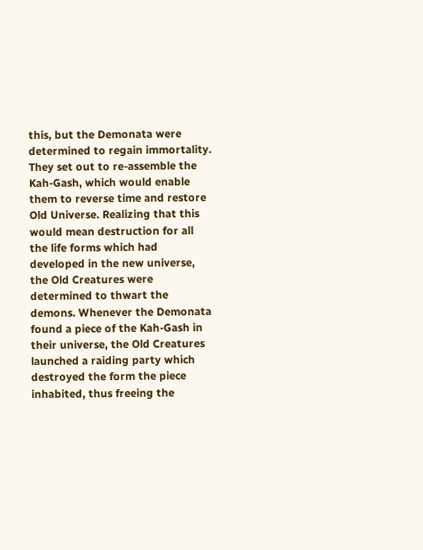this, but the Demonata were determined to regain immortality. They set out to re-assemble the Kah-Gash, which would enable them to reverse time and restore Old Universe. Realizing that this would mean destruction for all the life forms which had developed in the new universe, the Old Creatures were determined to thwart the demons. Whenever the Demonata found a piece of the Kah-Gash in their universe, the Old Creatures launched a raiding party which destroyed the form the piece inhabited, thus freeing the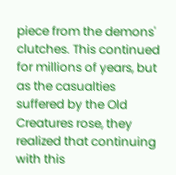piece from the demons' clutches. This continued for millions of years, but as the casualties suffered by the Old Creatures rose, they realized that continuing with this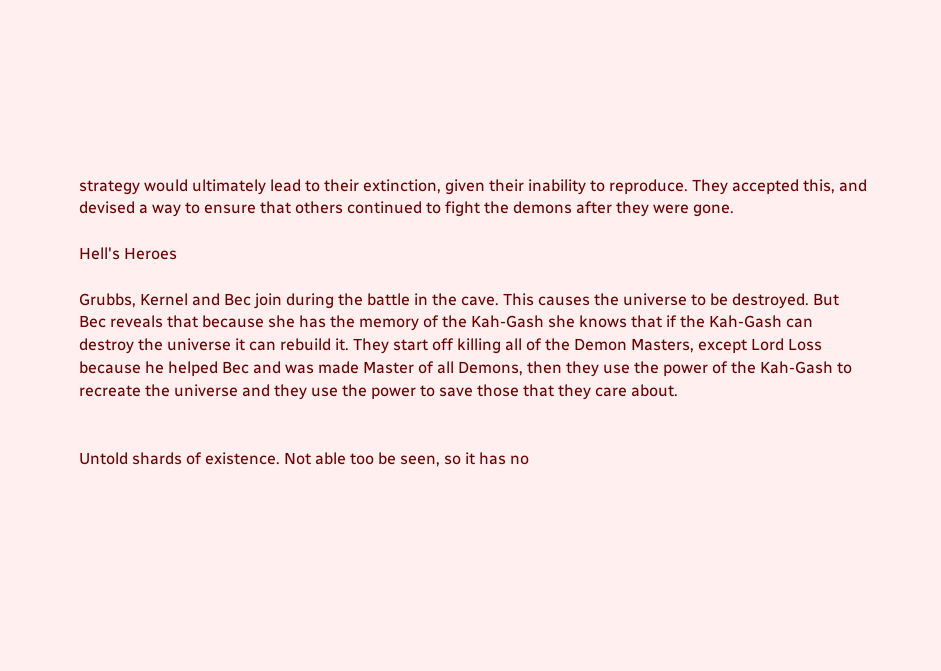strategy would ultimately lead to their extinction, given their inability to reproduce. They accepted this, and devised a way to ensure that others continued to fight the demons after they were gone.

Hell's Heroes

Grubbs, Kernel and Bec join during the battle in the cave. This causes the universe to be destroyed. But Bec reveals that because she has the memory of the Kah-Gash she knows that if the Kah-Gash can destroy the universe it can rebuild it. They start off killing all of the Demon Masters, except Lord Loss because he helped Bec and was made Master of all Demons, then they use the power of the Kah-Gash to recreate the universe and they use the power to save those that they care about.


Untold shards of existence. Not able too be seen, so it has no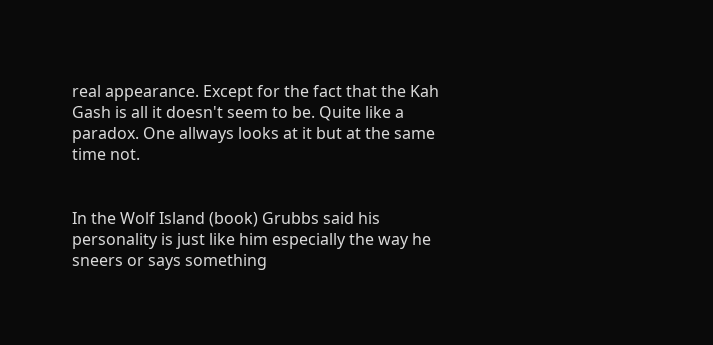real appearance. Except for the fact that the Kah Gash is all it doesn't seem to be. Quite like a paradox. One allways looks at it but at the same time not.


In the Wolf Island (book) Grubbs said his personality is just like him especially the way he sneers or says something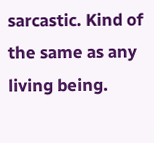sarcastic. Kind of the same as any living being.